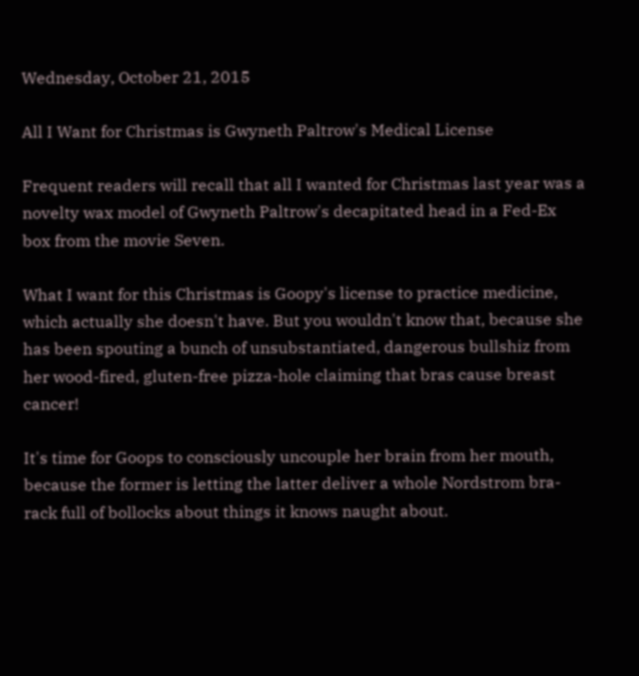Wednesday, October 21, 2015

All I Want for Christmas is Gwyneth Paltrow's Medical License

Frequent readers will recall that all I wanted for Christmas last year was a novelty wax model of Gwyneth Paltrow's decapitated head in a Fed-Ex box from the movie Seven.

What I want for this Christmas is Goopy's license to practice medicine, which actually she doesn't have. But you wouldn't know that, because she has been spouting a bunch of unsubstantiated, dangerous bullshiz from her wood-fired, gluten-free pizza-hole claiming that bras cause breast cancer!

It's time for Goops to consciously uncouple her brain from her mouth, because the former is letting the latter deliver a whole Nordstrom bra-rack full of bollocks about things it knows naught about.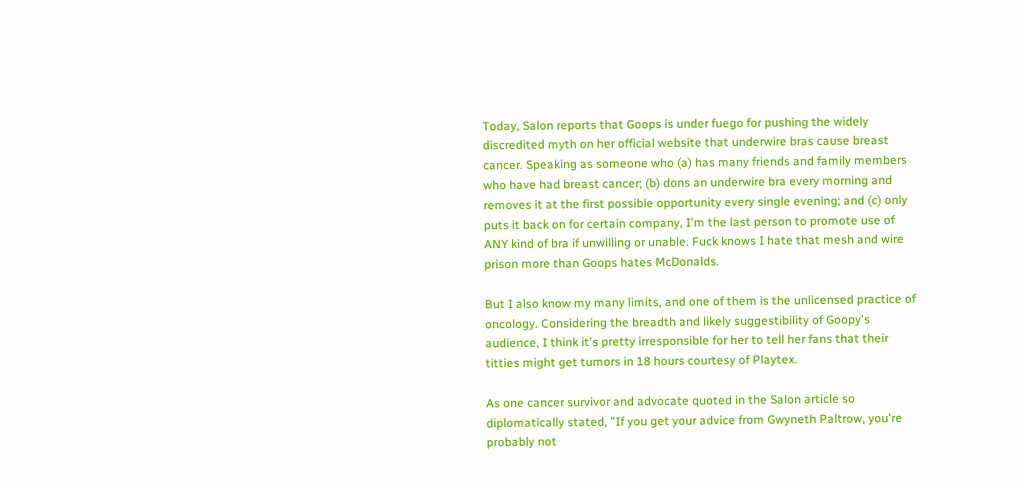Today, Salon reports that Goops is under fuego for pushing the widely discredited myth on her official website that underwire bras cause breast cancer. Speaking as someone who (a) has many friends and family members who have had breast cancer; (b) dons an underwire bra every morning and removes it at the first possible opportunity every single evening; and (c) only puts it back on for certain company, I'm the last person to promote use of ANY kind of bra if unwilling or unable. Fuck knows I hate that mesh and wire prison more than Goops hates McDonalds.

But I also know my many limits, and one of them is the unlicensed practice of oncology. Considering the breadth and likely suggestibility of Goopy's audience, I think it's pretty irresponsible for her to tell her fans that their titties might get tumors in 18 hours courtesy of Playtex.

As one cancer survivor and advocate quoted in the Salon article so diplomatically stated, "If you get your advice from Gwyneth Paltrow, you're probably not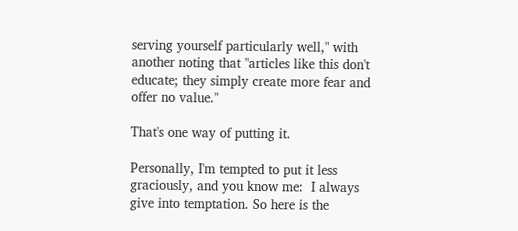serving yourself particularly well," with another noting that "articles like this don't educate; they simply create more fear and offer no value."

That's one way of putting it.

Personally, I'm tempted to put it less graciously, and you know me:  I always give into temptation. So here is the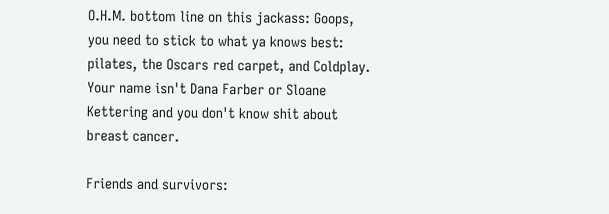O.H.M. bottom line on this jackass: Goops, you need to stick to what ya knows best: pilates, the Oscars red carpet, and Coldplay. Your name isn't Dana Farber or Sloane Kettering and you don't know shit about breast cancer.

Friends and survivors: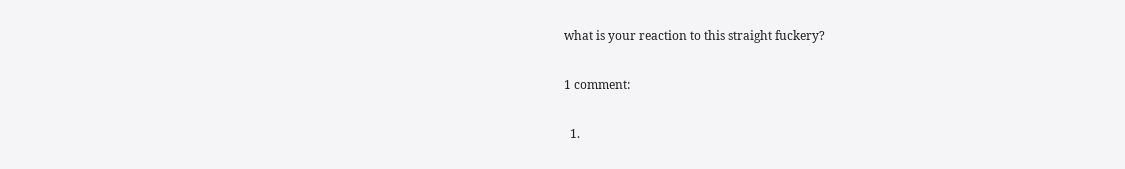what is your reaction to this straight fuckery?

1 comment:

  1.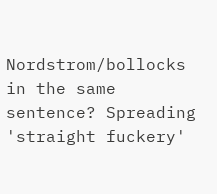Nordstrom/bollocks in the same sentence? Spreading 'straight fuckery'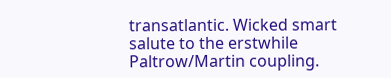transatlantic. Wicked smart salute to the erstwhile Paltrow/Martin coupling.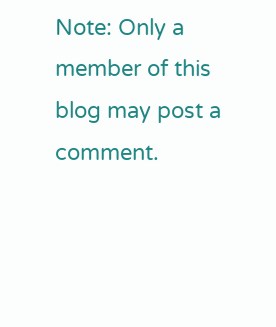Note: Only a member of this blog may post a comment.